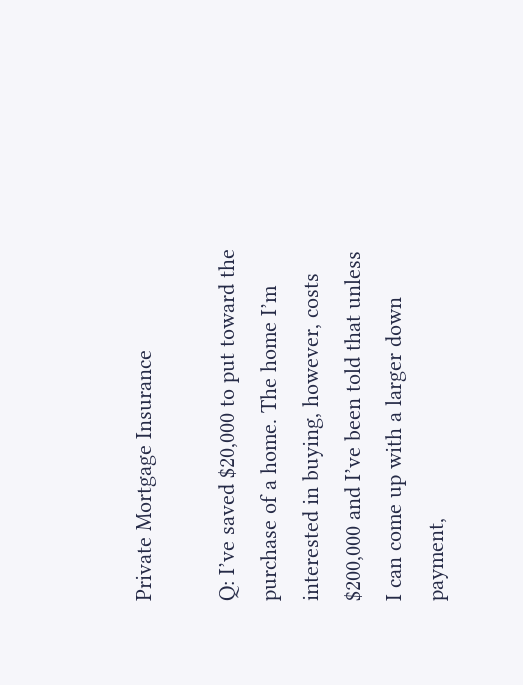Private Mortgage Insurance

Q: I’ve saved $20,000 to put toward the purchase of a home. The home I’m interested in buying, however, costs $200,000 and I’ve been told that unless I can come up with a larger down payment,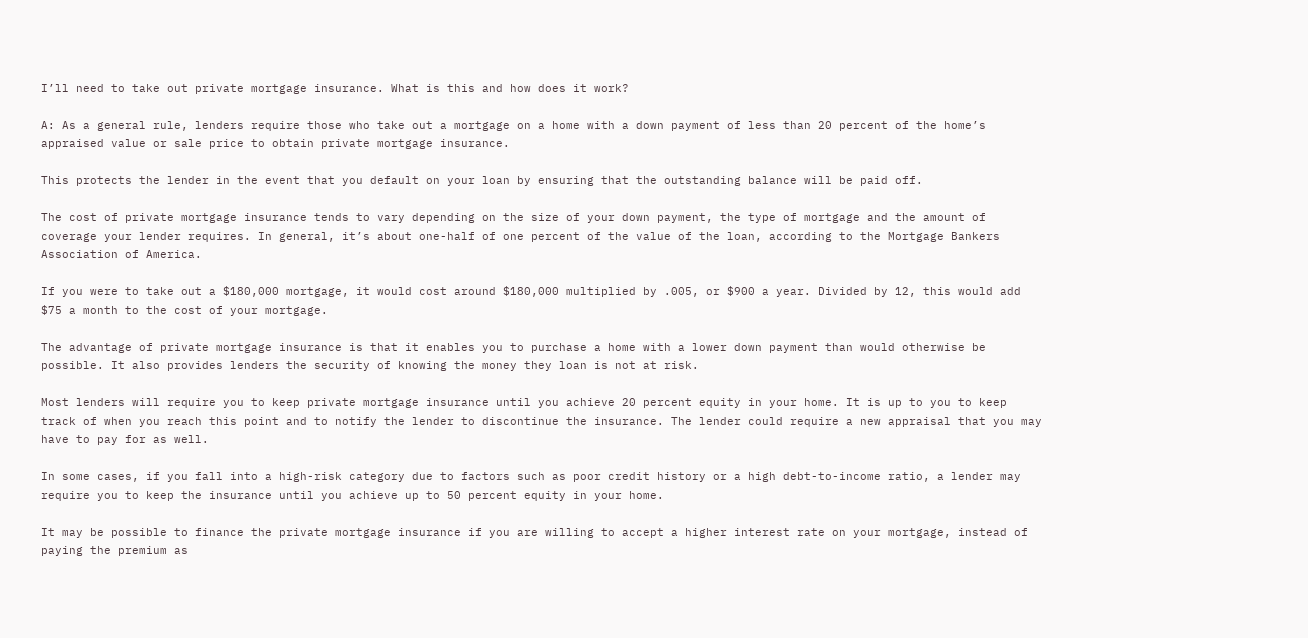I’ll need to take out private mortgage insurance. What is this and how does it work?

A: As a general rule, lenders require those who take out a mortgage on a home with a down payment of less than 20 percent of the home’s appraised value or sale price to obtain private mortgage insurance.

This protects the lender in the event that you default on your loan by ensuring that the outstanding balance will be paid off.

The cost of private mortgage insurance tends to vary depending on the size of your down payment, the type of mortgage and the amount of coverage your lender requires. In general, it’s about one-half of one percent of the value of the loan, according to the Mortgage Bankers Association of America.

If you were to take out a $180,000 mortgage, it would cost around $180,000 multiplied by .005, or $900 a year. Divided by 12, this would add $75 a month to the cost of your mortgage.

The advantage of private mortgage insurance is that it enables you to purchase a home with a lower down payment than would otherwise be possible. It also provides lenders the security of knowing the money they loan is not at risk.

Most lenders will require you to keep private mortgage insurance until you achieve 20 percent equity in your home. It is up to you to keep track of when you reach this point and to notify the lender to discontinue the insurance. The lender could require a new appraisal that you may have to pay for as well.

In some cases, if you fall into a high-risk category due to factors such as poor credit history or a high debt-to-income ratio, a lender may require you to keep the insurance until you achieve up to 50 percent equity in your home.

It may be possible to finance the private mortgage insurance if you are willing to accept a higher interest rate on your mortgage, instead of paying the premium as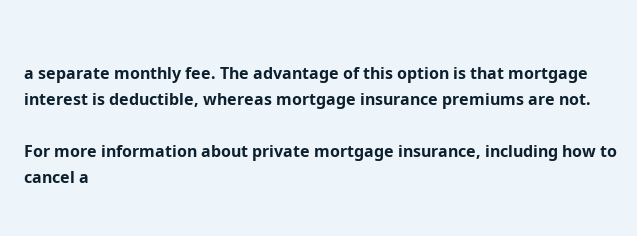a separate monthly fee. The advantage of this option is that mortgage interest is deductible, whereas mortgage insurance premiums are not.

For more information about private mortgage insurance, including how to cancel a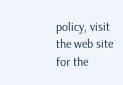policy, visit the web site for the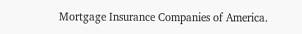Mortgage Insurance Companies of America.